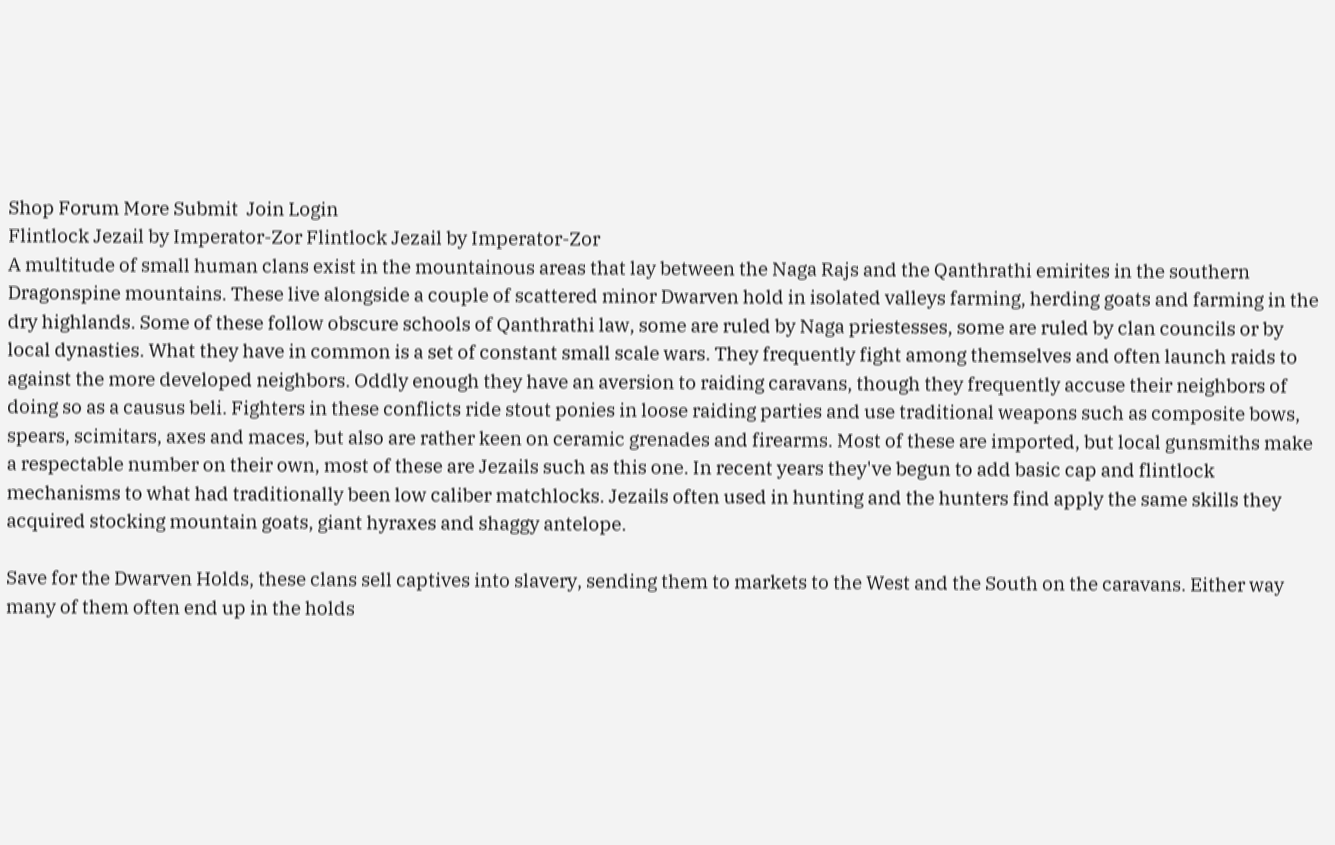Shop Forum More Submit  Join Login
Flintlock Jezail by Imperator-Zor Flintlock Jezail by Imperator-Zor
A multitude of small human clans exist in the mountainous areas that lay between the Naga Rajs and the Qanthrathi emirites in the southern Dragonspine mountains. These live alongside a couple of scattered minor Dwarven hold in isolated valleys farming, herding goats and farming in the dry highlands. Some of these follow obscure schools of Qanthrathi law, some are ruled by Naga priestesses, some are ruled by clan councils or by local dynasties. What they have in common is a set of constant small scale wars. They frequently fight among themselves and often launch raids to against the more developed neighbors. Oddly enough they have an aversion to raiding caravans, though they frequently accuse their neighbors of doing so as a causus beli. Fighters in these conflicts ride stout ponies in loose raiding parties and use traditional weapons such as composite bows, spears, scimitars, axes and maces, but also are rather keen on ceramic grenades and firearms. Most of these are imported, but local gunsmiths make a respectable number on their own, most of these are Jezails such as this one. In recent years they've begun to add basic cap and flintlock mechanisms to what had traditionally been low caliber matchlocks. Jezails often used in hunting and the hunters find apply the same skills they acquired stocking mountain goats, giant hyraxes and shaggy antelope.

Save for the Dwarven Holds, these clans sell captives into slavery, sending them to markets to the West and the South on the caravans. Either way many of them often end up in the holds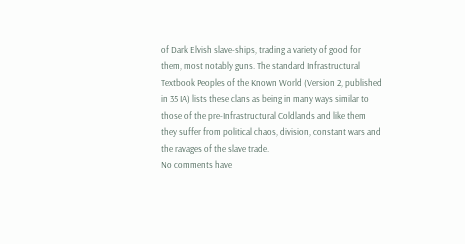of Dark Elvish slave-ships, trading a variety of good for them, most notably guns. The standard Infrastructural Textbook Peoples of the Known World (Version 2, published in 35 IA) lists these clans as being in many ways similar to those of the pre-Infrastructural Coldlands and like them they suffer from political chaos, division, constant wars and the ravages of the slave trade.
No comments have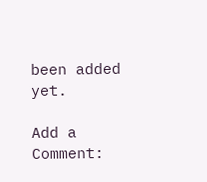been added yet.

Add a Comment: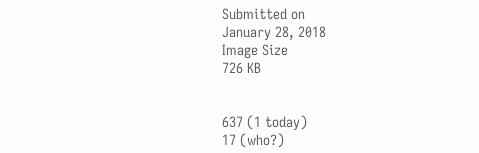Submitted on
January 28, 2018
Image Size
726 KB


637 (1 today)
17 (who?)